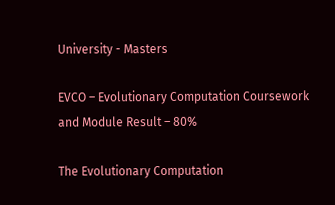University - Masters

EVCO – Evolutionary Computation Coursework and Module Result – 80%

The Evolutionary Computation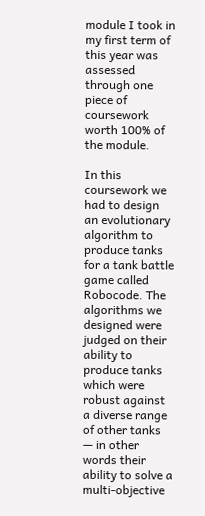module I took in my first term of this year was assessed through one piece of coursework worth 100% of the module.

In this coursework we had to design an evolutionary algorithm to produce tanks for a tank battle game called Robocode. The algorithms we designed were judged on their ability to produce tanks which were robust against a diverse range of other tanks — in other words their ability to solve a multi-objective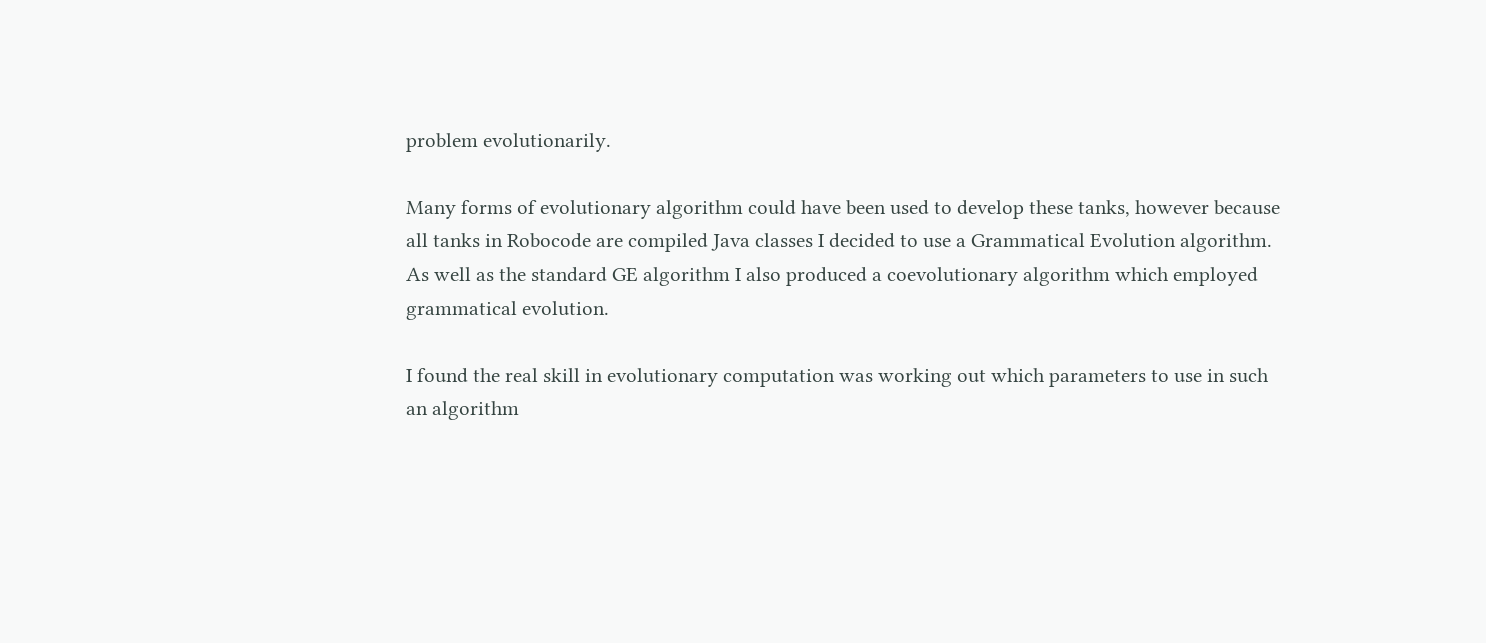problem evolutionarily.

Many forms of evolutionary algorithm could have been used to develop these tanks, however because all tanks in Robocode are compiled Java classes I decided to use a Grammatical Evolution algorithm. As well as the standard GE algorithm I also produced a coevolutionary algorithm which employed grammatical evolution.

I found the real skill in evolutionary computation was working out which parameters to use in such an algorithm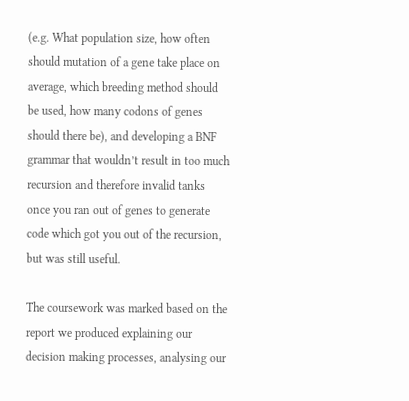(e.g. What population size, how often should mutation of a gene take place on average, which breeding method should be used, how many codons of genes should there be), and developing a BNF grammar that wouldn’t result in too much recursion and therefore invalid tanks once you ran out of genes to generate code which got you out of the recursion, but was still useful.

The coursework was marked based on the report we produced explaining our decision making processes, analysing our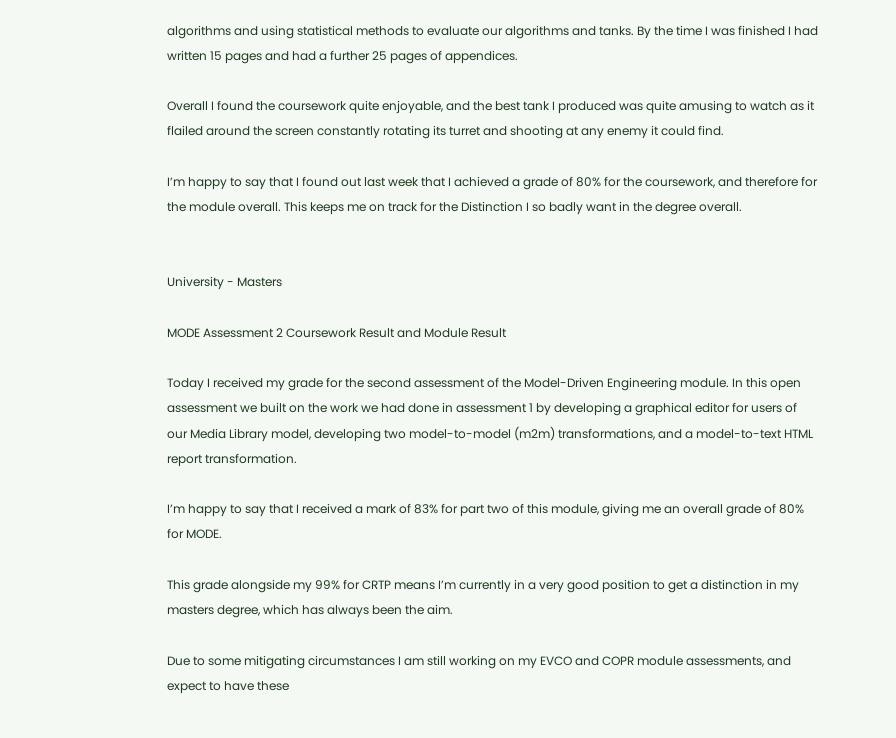algorithms and using statistical methods to evaluate our algorithms and tanks. By the time I was finished I had written 15 pages and had a further 25 pages of appendices.

Overall I found the coursework quite enjoyable, and the best tank I produced was quite amusing to watch as it flailed around the screen constantly rotating its turret and shooting at any enemy it could find.

I’m happy to say that I found out last week that I achieved a grade of 80% for the coursework, and therefore for the module overall. This keeps me on track for the Distinction I so badly want in the degree overall.


University - Masters

MODE Assessment 2 Coursework Result and Module Result

Today I received my grade for the second assessment of the Model-Driven Engineering module. In this open assessment we built on the work we had done in assessment 1 by developing a graphical editor for users of our Media Library model, developing two model-to-model (m2m) transformations, and a model-to-text HTML report transformation.

I’m happy to say that I received a mark of 83% for part two of this module, giving me an overall grade of 80% for MODE.

This grade alongside my 99% for CRTP means I’m currently in a very good position to get a distinction in my masters degree, which has always been the aim.

Due to some mitigating circumstances I am still working on my EVCO and COPR module assessments, and expect to have these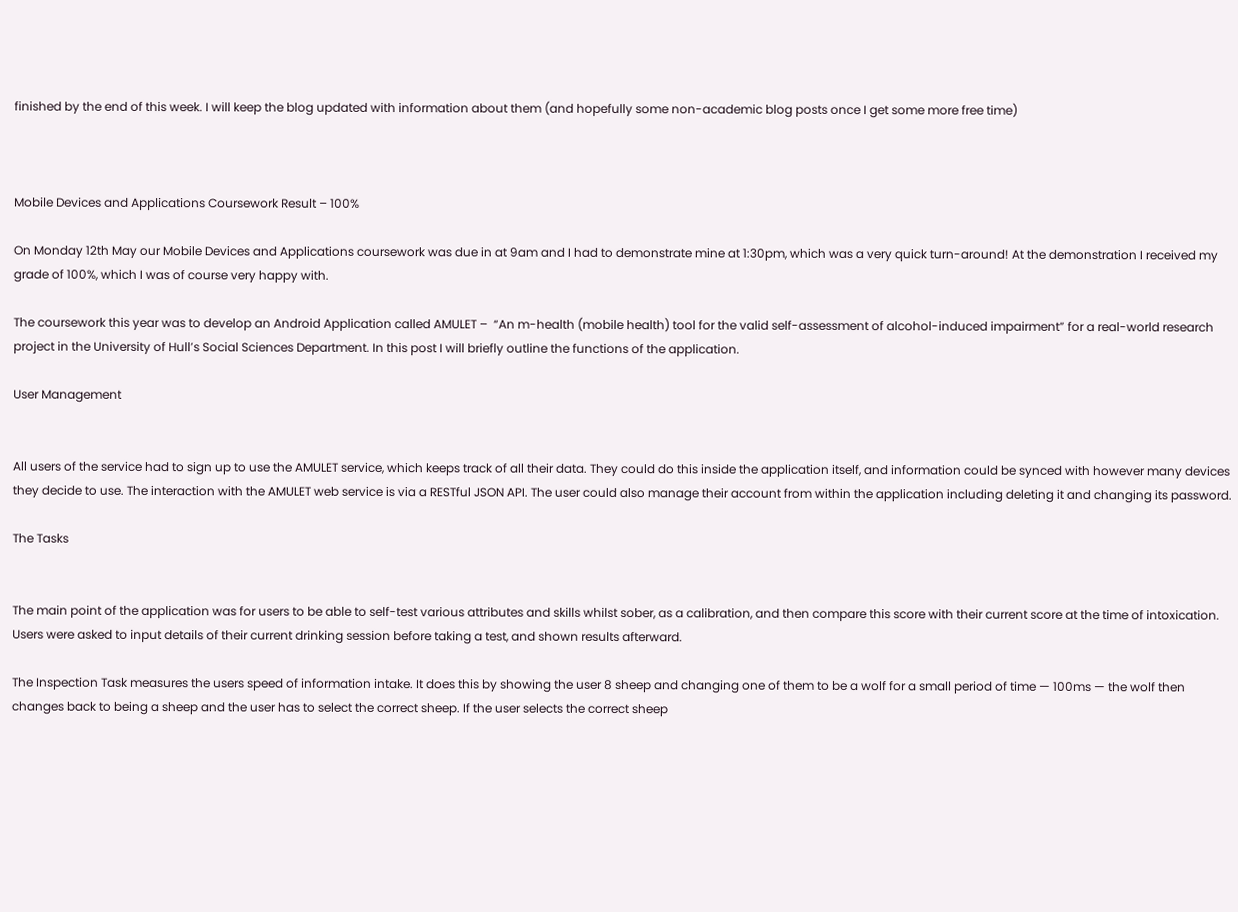finished by the end of this week. I will keep the blog updated with information about them (and hopefully some non-academic blog posts once I get some more free time)



Mobile Devices and Applications Coursework Result – 100%

On Monday 12th May our Mobile Devices and Applications coursework was due in at 9am and I had to demonstrate mine at 1:30pm, which was a very quick turn-around! At the demonstration I received my grade of 100%, which I was of course very happy with.

The coursework this year was to develop an Android Application called AMULET –  “An m-health (mobile health) tool for the valid self-assessment of alcohol-induced impairment” for a real-world research project in the University of Hull’s Social Sciences Department. In this post I will briefly outline the functions of the application.

User Management


All users of the service had to sign up to use the AMULET service, which keeps track of all their data. They could do this inside the application itself, and information could be synced with however many devices they decide to use. The interaction with the AMULET web service is via a RESTful JSON API. The user could also manage their account from within the application including deleting it and changing its password.

The Tasks


The main point of the application was for users to be able to self-test various attributes and skills whilst sober, as a calibration, and then compare this score with their current score at the time of intoxication. Users were asked to input details of their current drinking session before taking a test, and shown results afterward.

The Inspection Task measures the users speed of information intake. It does this by showing the user 8 sheep and changing one of them to be a wolf for a small period of time — 100ms — the wolf then changes back to being a sheep and the user has to select the correct sheep. If the user selects the correct sheep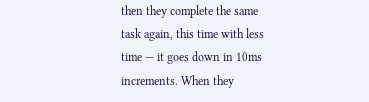then they complete the same task again, this time with less time — it goes down in 10ms increments. When they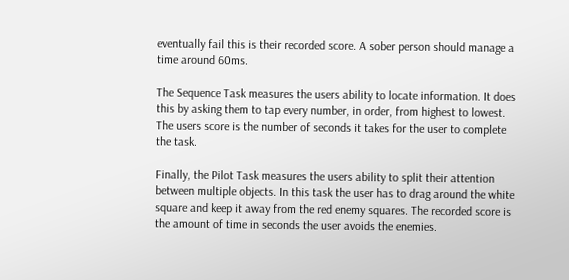eventually fail this is their recorded score. A sober person should manage a time around 60ms.

The Sequence Task measures the users ability to locate information. It does this by asking them to tap every number, in order, from highest to lowest. The users score is the number of seconds it takes for the user to complete the task.

Finally, the Pilot Task measures the users ability to split their attention between multiple objects. In this task the user has to drag around the white square and keep it away from the red enemy squares. The recorded score is the amount of time in seconds the user avoids the enemies.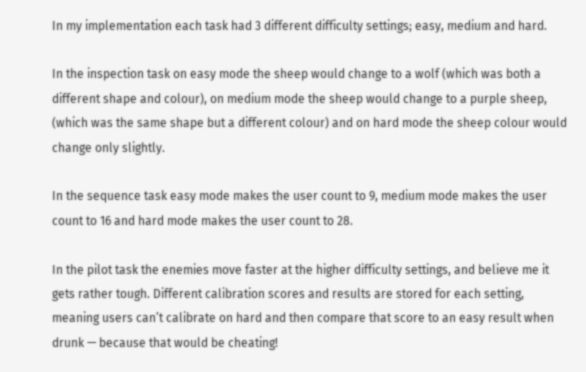In my implementation each task had 3 different difficulty settings; easy, medium and hard.

In the inspection task on easy mode the sheep would change to a wolf (which was both a different shape and colour), on medium mode the sheep would change to a purple sheep, (which was the same shape but a different colour) and on hard mode the sheep colour would change only slightly.

In the sequence task easy mode makes the user count to 9, medium mode makes the user count to 16 and hard mode makes the user count to 28.

In the pilot task the enemies move faster at the higher difficulty settings, and believe me it gets rather tough. Different calibration scores and results are stored for each setting, meaning users can’t calibrate on hard and then compare that score to an easy result when drunk — because that would be cheating!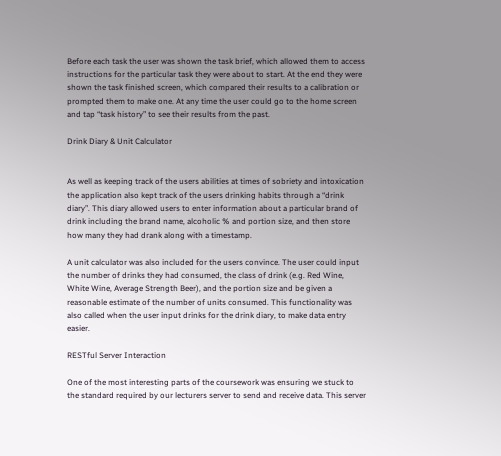Before each task the user was shown the task brief, which allowed them to access instructions for the particular task they were about to start. At the end they were shown the task finished screen, which compared their results to a calibration or prompted them to make one. At any time the user could go to the home screen and tap “task history” to see their results from the past.

Drink Diary & Unit Calculator


As well as keeping track of the users abilities at times of sobriety and intoxication the application also kept track of the users drinking habits through a “drink diary”. This diary allowed users to enter information about a particular brand of drink including the brand name, alcoholic % and portion size, and then store how many they had drank along with a timestamp.

A unit calculator was also included for the users convince. The user could input the number of drinks they had consumed, the class of drink (e.g. Red Wine, White Wine, Average Strength Beer), and the portion size and be given a reasonable estimate of the number of units consumed. This functionality was also called when the user input drinks for the drink diary, to make data entry easier.

RESTful Server Interaction

One of the most interesting parts of the coursework was ensuring we stuck to the standard required by our lecturers server to send and receive data. This server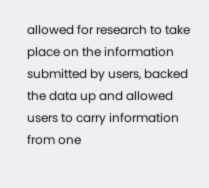allowed for research to take place on the information submitted by users, backed the data up and allowed users to carry information from one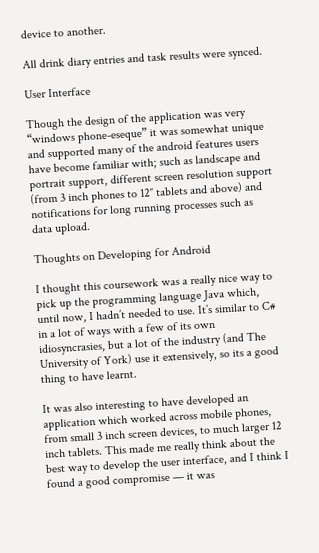device to another.

All drink diary entries and task results were synced.

User Interface

Though the design of the application was very “windows phone-eseque” it was somewhat unique and supported many of the android features users have become familiar with; such as landscape and portrait support, different screen resolution support (from 3 inch phones to 12″ tablets and above) and notifications for long running processes such as data upload.

Thoughts on Developing for Android

I thought this coursework was a really nice way to pick up the programming language Java which, until now, I hadn’t needed to use. It’s similar to C# in a lot of ways with a few of its own idiosyncrasies, but a lot of the industry (and The University of York) use it extensively, so its a good thing to have learnt.

It was also interesting to have developed an application which worked across mobile phones, from small 3 inch screen devices, to much larger 12 inch tablets. This made me really think about the best way to develop the user interface, and I think I found a good compromise — it was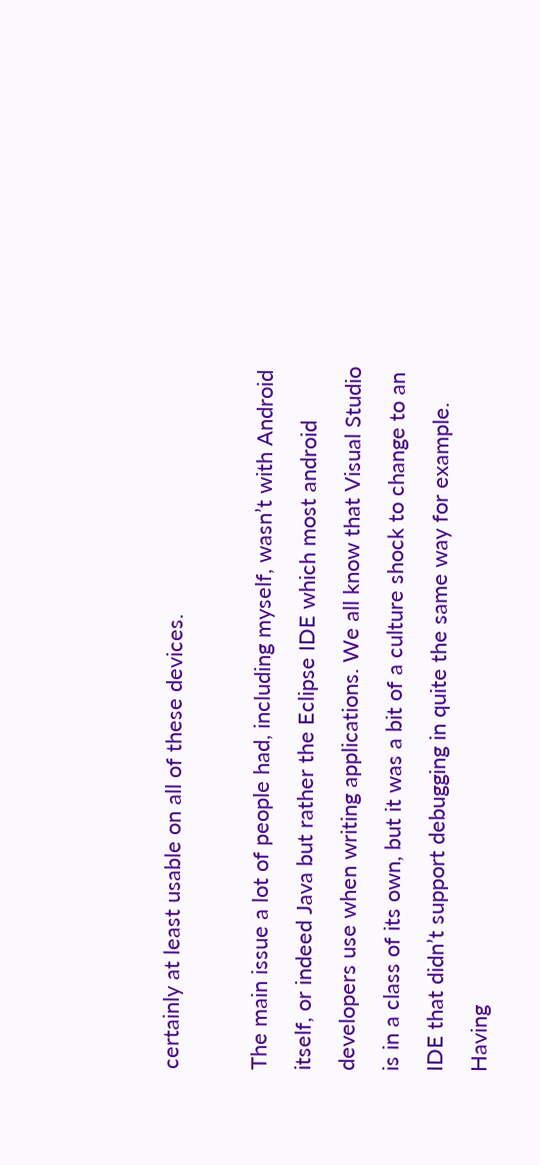certainly at least usable on all of these devices.

The main issue a lot of people had, including myself, wasn’t with Android itself, or indeed Java but rather the Eclipse IDE which most android developers use when writing applications. We all know that Visual Studio is in a class of its own, but it was a bit of a culture shock to change to an IDE that didn’t support debugging in quite the same way for example. Having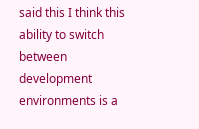said this I think this ability to switch between development environments is a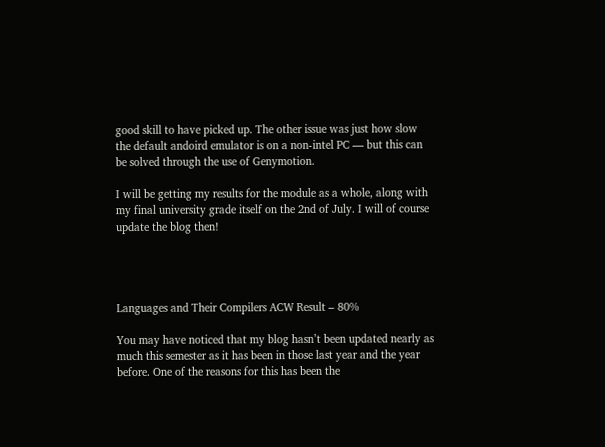good skill to have picked up. The other issue was just how slow the default andoird emulator is on a non-intel PC — but this can be solved through the use of Genymotion.

I will be getting my results for the module as a whole, along with my final university grade itself on the 2nd of July. I will of course update the blog then!




Languages and Their Compilers ACW Result – 80%

You may have noticed that my blog hasn’t been updated nearly as much this semester as it has been in those last year and the year before. One of the reasons for this has been the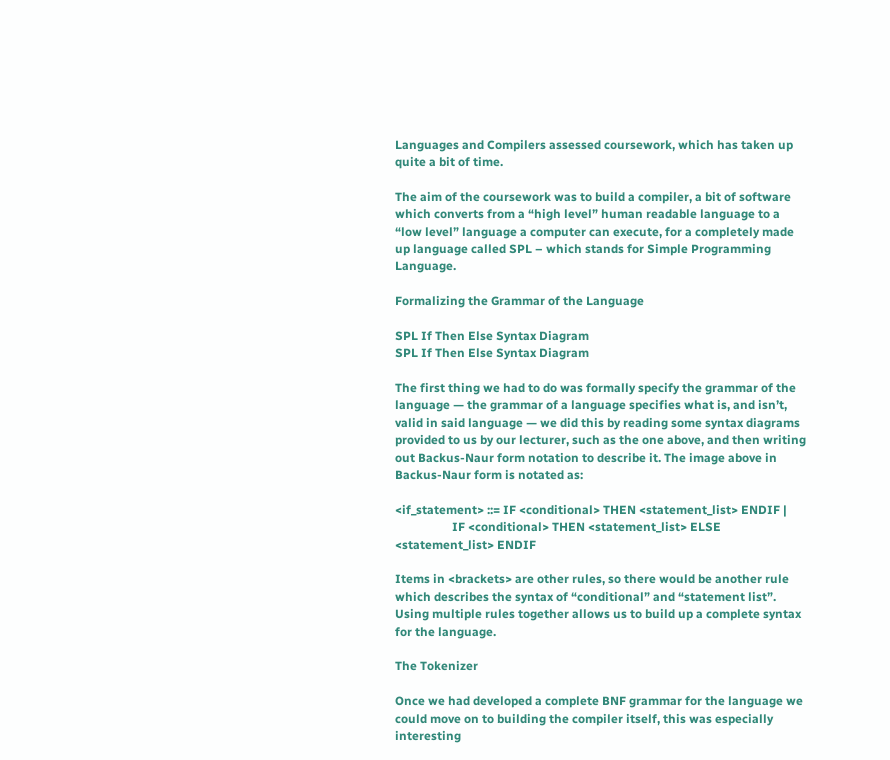Languages and Compilers assessed coursework, which has taken up quite a bit of time.

The aim of the coursework was to build a compiler, a bit of software which converts from a “high level” human readable language to a “low level” language a computer can execute, for a completely made up language called SPL – which stands for Simple Programming Language.

Formalizing the Grammar of the Language

SPL If Then Else Syntax Diagram
SPL If Then Else Syntax Diagram

The first thing we had to do was formally specify the grammar of the language — the grammar of a language specifies what is, and isn’t, valid in said language — we did this by reading some syntax diagrams provided to us by our lecturer, such as the one above, and then writing out Backus-Naur form notation to describe it. The image above in Backus-Naur form is notated as:

<if_statement> ::= IF <conditional> THEN <statement_list> ENDIF |
                   IF <conditional> THEN <statement_list> ELSE <statement_list> ENDIF

Items in <brackets> are other rules, so there would be another rule which describes the syntax of “conditional” and “statement list”. Using multiple rules together allows us to build up a complete syntax for the language.

The Tokenizer

Once we had developed a complete BNF grammar for the language we could move on to building the compiler itself, this was especially interesting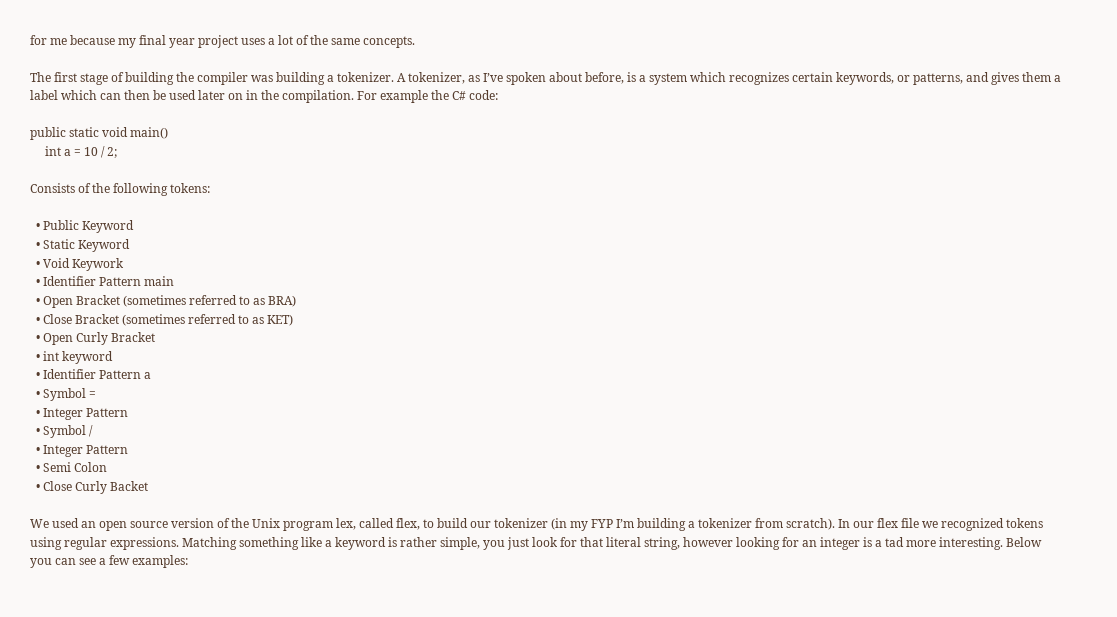for me because my final year project uses a lot of the same concepts.

The first stage of building the compiler was building a tokenizer. A tokenizer, as I’ve spoken about before, is a system which recognizes certain keywords, or patterns, and gives them a label which can then be used later on in the compilation. For example the C# code:

public static void main()
     int a = 10 / 2;

Consists of the following tokens:

  • Public Keyword
  • Static Keyword
  • Void Keywork
  • Identifier Pattern main
  • Open Bracket (sometimes referred to as BRA)
  • Close Bracket (sometimes referred to as KET)
  • Open Curly Bracket
  • int keyword
  • Identifier Pattern a
  • Symbol =
  • Integer Pattern
  • Symbol /
  • Integer Pattern
  • Semi Colon
  • Close Curly Backet

We used an open source version of the Unix program lex, called flex, to build our tokenizer (in my FYP I’m building a tokenizer from scratch). In our flex file we recognized tokens using regular expressions. Matching something like a keyword is rather simple, you just look for that literal string, however looking for an integer is a tad more interesting. Below you can see a few examples: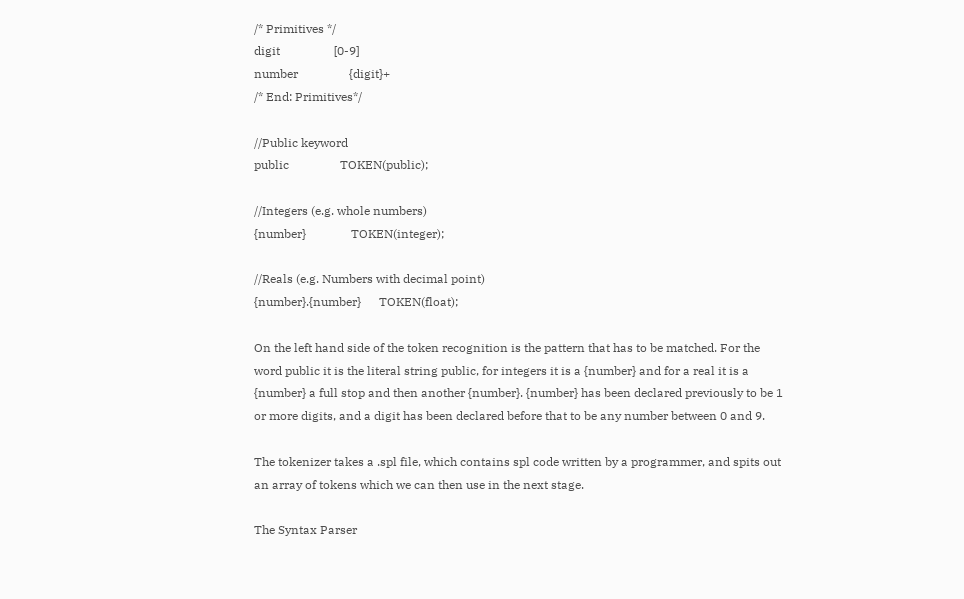/* Primitives */
digit                  [0-9]
number                 {digit}+
/* End: Primitives*/

//Public keyword
public                 TOKEN(public);

//Integers (e.g. whole numbers)
{number}               TOKEN(integer);

//Reals (e.g. Numbers with decimal point)
{number}.{number}      TOKEN(float);

On the left hand side of the token recognition is the pattern that has to be matched. For the word public it is the literal string public, for integers it is a {number} and for a real it is a {number} a full stop and then another {number}. {number} has been declared previously to be 1 or more digits, and a digit has been declared before that to be any number between 0 and 9.

The tokenizer takes a .spl file, which contains spl code written by a programmer, and spits out an array of tokens which we can then use in the next stage.

The Syntax Parser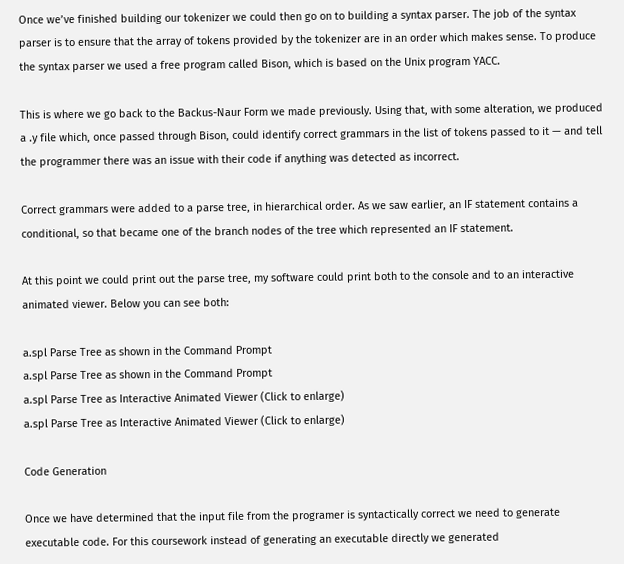Once we’ve finished building our tokenizer we could then go on to building a syntax parser. The job of the syntax parser is to ensure that the array of tokens provided by the tokenizer are in an order which makes sense. To produce the syntax parser we used a free program called Bison, which is based on the Unix program YACC.

This is where we go back to the Backus-Naur Form we made previously. Using that, with some alteration, we produced a .y file which, once passed through Bison, could identify correct grammars in the list of tokens passed to it — and tell the programmer there was an issue with their code if anything was detected as incorrect.

Correct grammars were added to a parse tree, in hierarchical order. As we saw earlier, an IF statement contains a conditional, so that became one of the branch nodes of the tree which represented an IF statement.

At this point we could print out the parse tree, my software could print both to the console and to an interactive animated viewer. Below you can see both:

a.spl Parse Tree as shown in the Command Prompt
a.spl Parse Tree as shown in the Command Prompt
a.spl Parse Tree as Interactive Animated Viewer (Click to enlarge)
a.spl Parse Tree as Interactive Animated Viewer (Click to enlarge)

Code Generation

Once we have determined that the input file from the programer is syntactically correct we need to generate executable code. For this coursework instead of generating an executable directly we generated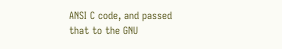ANSI C code, and passed that to the GNU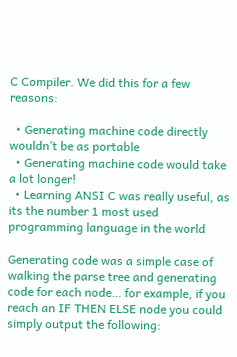C Compiler. We did this for a few reasons:

  • Generating machine code directly wouldn’t be as portable
  • Generating machine code would take a lot longer!
  • Learning ANSI C was really useful, as its the number 1 most used programming language in the world

Generating code was a simple case of walking the parse tree and generating code for each node… for example, if you reach an IF THEN ELSE node you could simply output the following: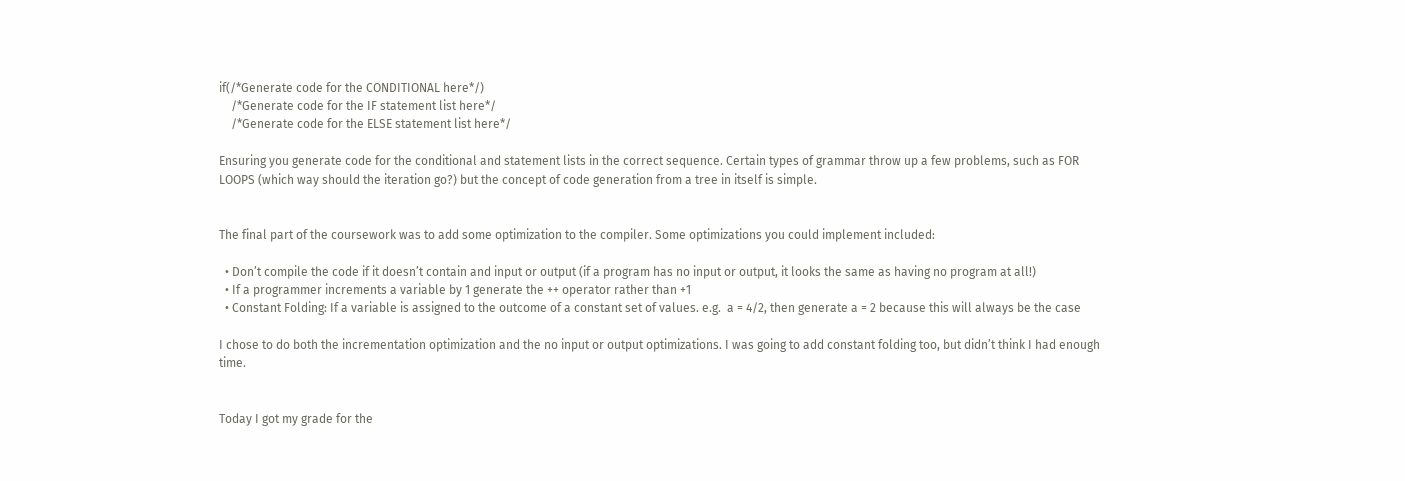if(/*Generate code for the CONDITIONAL here*/)
    /*Generate code for the IF statement list here*/
    /*Generate code for the ELSE statement list here*/

Ensuring you generate code for the conditional and statement lists in the correct sequence. Certain types of grammar throw up a few problems, such as FOR LOOPS (which way should the iteration go?) but the concept of code generation from a tree in itself is simple.


The final part of the coursework was to add some optimization to the compiler. Some optimizations you could implement included:

  • Don’t compile the code if it doesn’t contain and input or output (if a program has no input or output, it looks the same as having no program at all!)
  • If a programmer increments a variable by 1 generate the ++ operator rather than +1
  • Constant Folding: If a variable is assigned to the outcome of a constant set of values. e.g.  a = 4/2, then generate a = 2 because this will always be the case

I chose to do both the incrementation optimization and the no input or output optimizations. I was going to add constant folding too, but didn’t think I had enough time.


Today I got my grade for the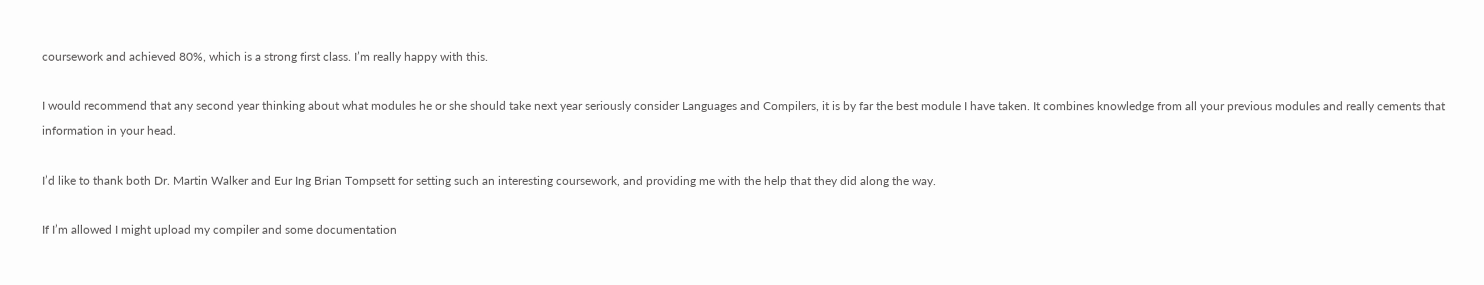coursework and achieved 80%, which is a strong first class. I’m really happy with this.

I would recommend that any second year thinking about what modules he or she should take next year seriously consider Languages and Compilers, it is by far the best module I have taken. It combines knowledge from all your previous modules and really cements that information in your head.

I’d like to thank both Dr. Martin Walker and Eur Ing Brian Tompsett for setting such an interesting coursework, and providing me with the help that they did along the way.

If I’m allowed I might upload my compiler and some documentation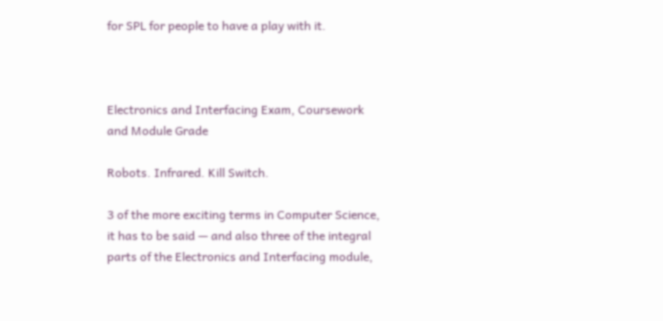for SPL for people to have a play with it.



Electronics and Interfacing Exam, Coursework and Module Grade

Robots. Infrared. Kill Switch.

3 of the more exciting terms in Computer Science, it has to be said — and also three of the integral parts of the Electronics and Interfacing module,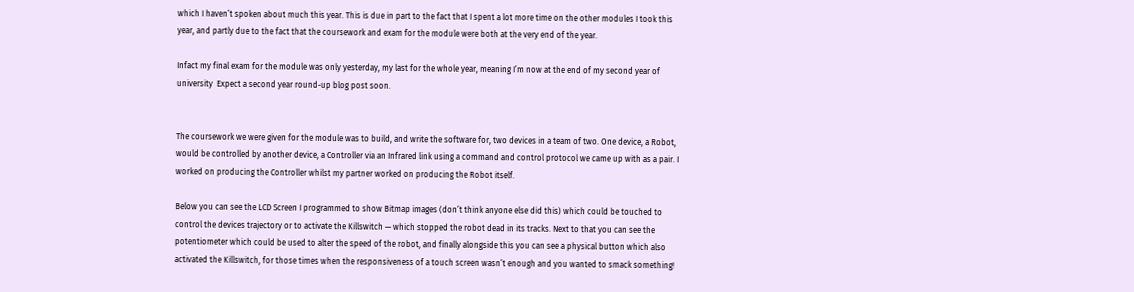which I haven’t spoken about much this year. This is due in part to the fact that I spent a lot more time on the other modules I took this year, and partly due to the fact that the coursework and exam for the module were both at the very end of the year.

Infact my final exam for the module was only yesterday, my last for the whole year, meaning I’m now at the end of my second year of university  Expect a second year round-up blog post soon.


The coursework we were given for the module was to build, and write the software for, two devices in a team of two. One device, a Robot, would be controlled by another device, a Controller via an Infrared link using a command and control protocol we came up with as a pair. I worked on producing the Controller whilst my partner worked on producing the Robot itself.

Below you can see the LCD Screen I programmed to show Bitmap images (don’t think anyone else did this) which could be touched to control the devices trajectory or to activate the Killswitch — which stopped the robot dead in its tracks. Next to that you can see the potentiometer which could be used to alter the speed of the robot, and finally alongside this you can see a physical button which also activated the Killswitch, for those times when the responsiveness of a touch screen wasn’t enough and you wanted to smack something!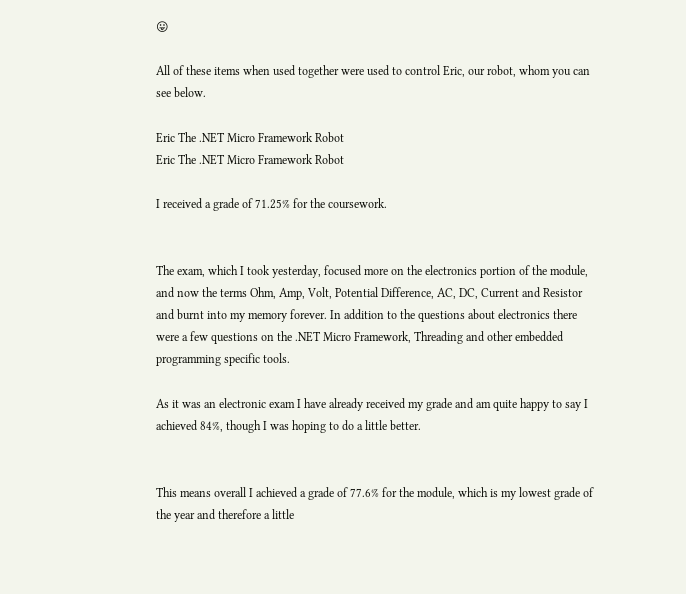😛

All of these items when used together were used to control Eric, our robot, whom you can see below.

Eric The .NET Micro Framework Robot
Eric The .NET Micro Framework Robot

I received a grade of 71.25% for the coursework.


The exam, which I took yesterday, focused more on the electronics portion of the module, and now the terms Ohm, Amp, Volt, Potential Difference, AC, DC, Current and Resistor and burnt into my memory forever. In addition to the questions about electronics there were a few questions on the .NET Micro Framework, Threading and other embedded programming specific tools.

As it was an electronic exam I have already received my grade and am quite happy to say I achieved 84%, though I was hoping to do a little better.


This means overall I achieved a grade of 77.6% for the module, which is my lowest grade of the year and therefore a little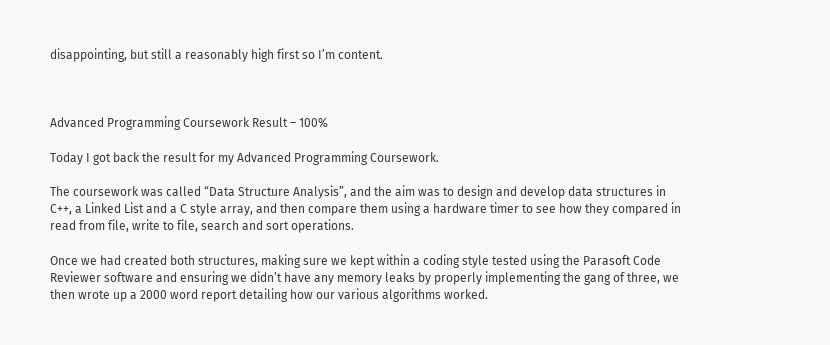disappointing, but still a reasonably high first so I’m content.



Advanced Programming Coursework Result – 100%

Today I got back the result for my Advanced Programming Coursework.

The coursework was called “Data Structure Analysis”, and the aim was to design and develop data structures in C++, a Linked List and a C style array, and then compare them using a hardware timer to see how they compared in read from file, write to file, search and sort operations.

Once we had created both structures, making sure we kept within a coding style tested using the Parasoft Code Reviewer software and ensuring we didn’t have any memory leaks by properly implementing the gang of three, we then wrote up a 2000 word report detailing how our various algorithms worked.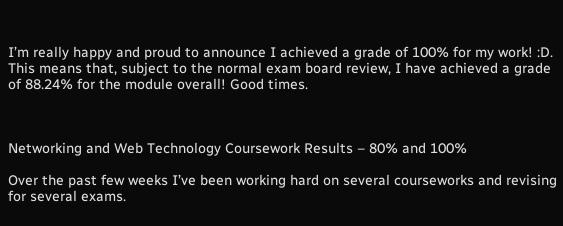I’m really happy and proud to announce I achieved a grade of 100% for my work! :D. This means that, subject to the normal exam board review, I have achieved a grade of 88.24% for the module overall! Good times.



Networking and Web Technology Coursework Results – 80% and 100%

Over the past few weeks I’ve been working hard on several courseworks and revising for several exams.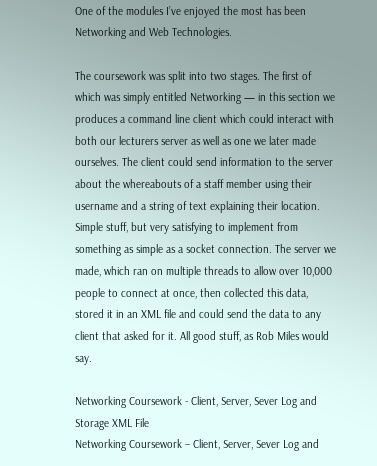One of the modules I’ve enjoyed the most has been Networking and Web Technologies.

The coursework was split into two stages. The first of which was simply entitled Networking — in this section we produces a command line client which could interact with both our lecturers server as well as one we later made ourselves. The client could send information to the server about the whereabouts of a staff member using their username and a string of text explaining their location. Simple stuff, but very satisfying to implement from something as simple as a socket connection. The server we made, which ran on multiple threads to allow over 10,000 people to connect at once, then collected this data, stored it in an XML file and could send the data to any client that asked for it. All good stuff, as Rob Miles would say.

Networking Coursework - Client, Server, Sever Log and Storage XML File
Networking Coursework – Client, Server, Sever Log and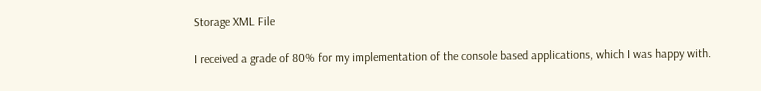Storage XML File

I received a grade of 80% for my implementation of the console based applications, which I was happy with.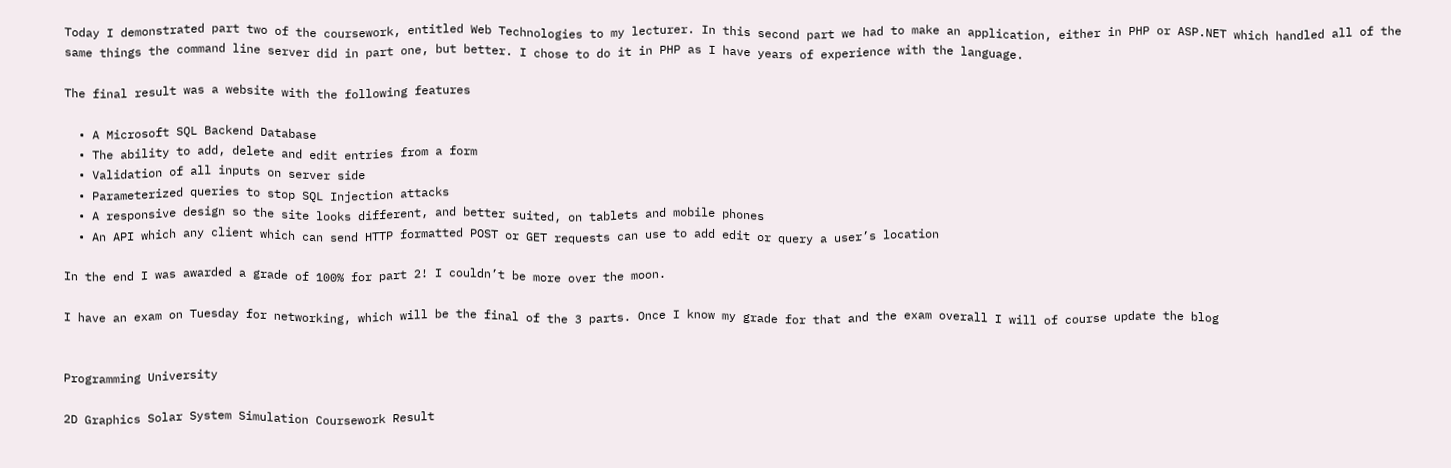Today I demonstrated part two of the coursework, entitled Web Technologies to my lecturer. In this second part we had to make an application, either in PHP or ASP.NET which handled all of the same things the command line server did in part one, but better. I chose to do it in PHP as I have years of experience with the language.

The final result was a website with the following features

  • A Microsoft SQL Backend Database
  • The ability to add, delete and edit entries from a form
  • Validation of all inputs on server side
  • Parameterized queries to stop SQL Injection attacks
  • A responsive design so the site looks different, and better suited, on tablets and mobile phones
  • An API which any client which can send HTTP formatted POST or GET requests can use to add edit or query a user’s location

In the end I was awarded a grade of 100% for part 2! I couldn’t be more over the moon.

I have an exam on Tuesday for networking, which will be the final of the 3 parts. Once I know my grade for that and the exam overall I will of course update the blog


Programming University

2D Graphics Solar System Simulation Coursework Result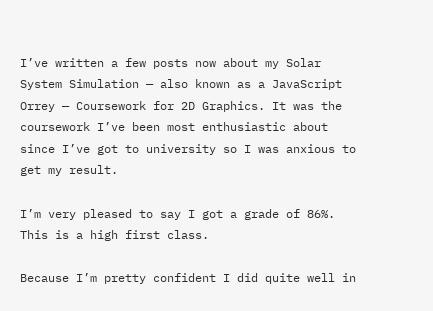I’ve written a few posts now about my Solar System Simulation — also known as a JavaScript Orrey — Coursework for 2D Graphics. It was the coursework I’ve been most enthusiastic about since I’ve got to university so I was anxious to get my result.

I’m very pleased to say I got a grade of 86%. This is a high first class.

Because I’m pretty confident I did quite well in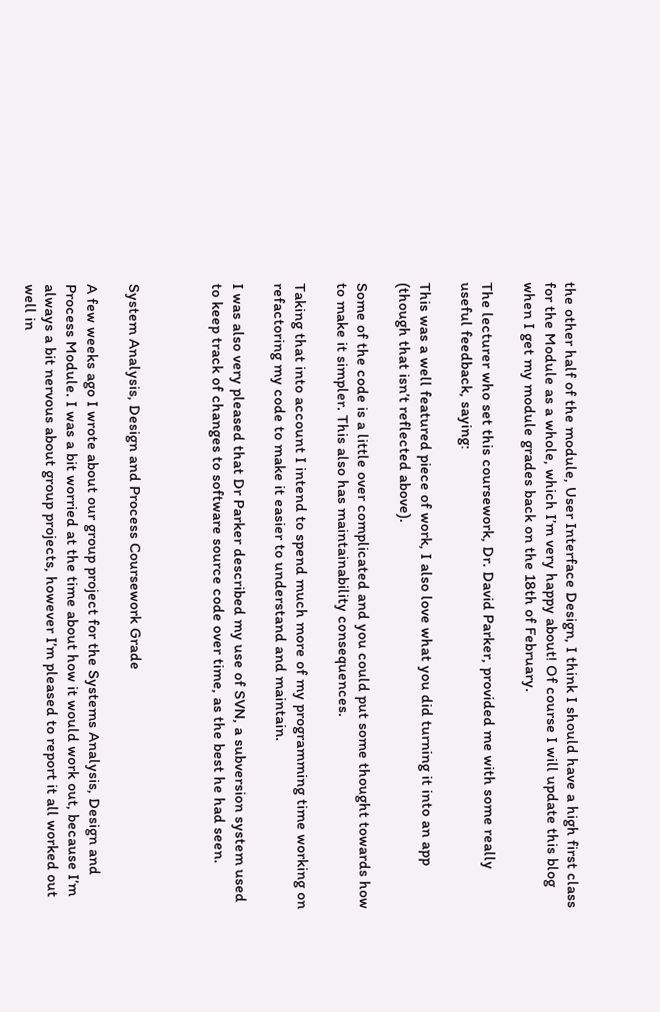the other half of the module, User Interface Design, I think I should have a high first class for the Module as a whole, which I’m very happy about! Of course I will update this blog when I get my module grades back on the 18th of February.

The lecturer who set this coursework, Dr. David Parker, provided me with some really useful feedback, saying:

This was a well featured piece of work, I also love what you did turning it into an app (though that isn’t reflected above).

Some of the code is a little over complicated and you could put some thought towards how to make it simpler. This also has maintainability consequences.

Taking that into account I intend to spend much more of my programming time working on refactoring my code to make it easier to understand and maintain.

I was also very pleased that Dr Parker described my use of SVN, a subversion system used to keep track of changes to software source code over time, as the best he had seen.



System Analysis, Design and Process Coursework Grade

A few weeks ago I wrote about our group project for the Systems Analysis, Design and Process Module. I was a bit worried at the time about how it would work out, because I’m always a bit nervous about group projects, however I’m pleased to report it all worked out well in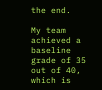the end.

My team achieved a baseline grade of 35 out of 40, which is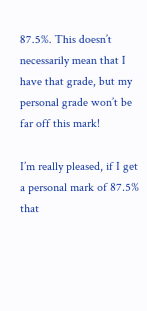87.5%. This doesn’t necessarily mean that I have that grade, but my personal grade won’t be far off this mark!

I’m really pleased, if I get a personal mark of 87.5% that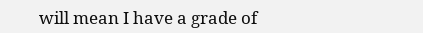will mean I have a grade of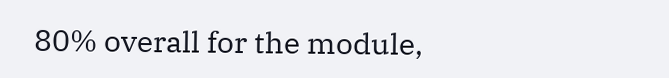80% overall for the module,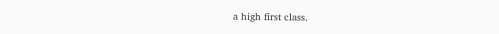a high first class.